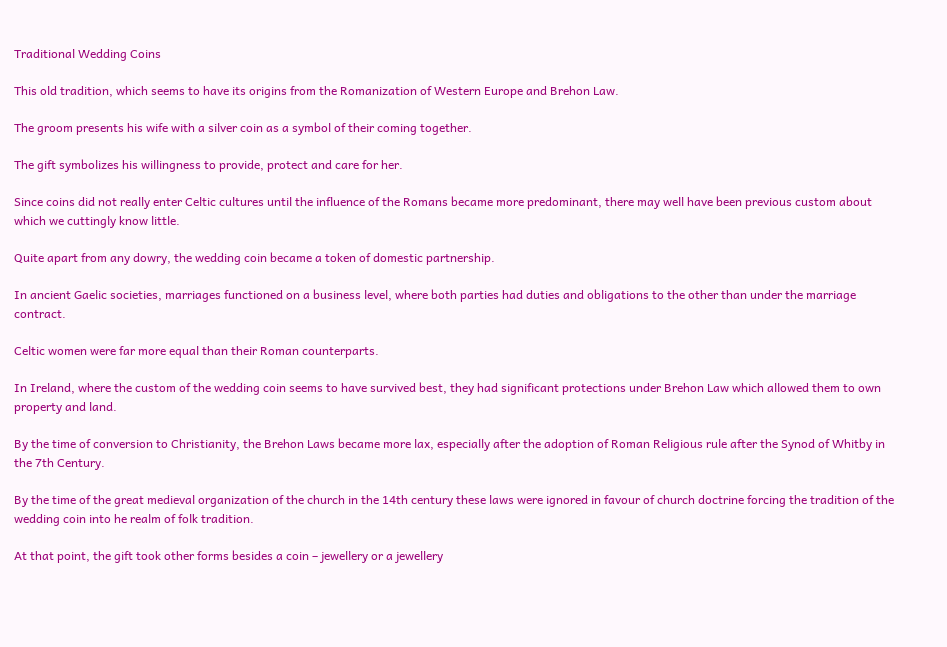Traditional Wedding Coins

This old tradition, which seems to have its origins from the Romanization of Western Europe and Brehon Law.

The groom presents his wife with a silver coin as a symbol of their coming together.

The gift symbolizes his willingness to provide, protect and care for her.

Since coins did not really enter Celtic cultures until the influence of the Romans became more predominant, there may well have been previous custom about which we cuttingly know little.

Quite apart from any dowry, the wedding coin became a token of domestic partnership.

In ancient Gaelic societies, marriages functioned on a business level, where both parties had duties and obligations to the other than under the marriage contract.

Celtic women were far more equal than their Roman counterparts.

In Ireland, where the custom of the wedding coin seems to have survived best, they had significant protections under Brehon Law which allowed them to own property and land.

By the time of conversion to Christianity, the Brehon Laws became more lax, especially after the adoption of Roman Religious rule after the Synod of Whitby in the 7th Century.

By the time of the great medieval organization of the church in the 14th century these laws were ignored in favour of church doctrine forcing the tradition of the wedding coin into he realm of folk tradition.

At that point, the gift took other forms besides a coin – jewellery or a jewellery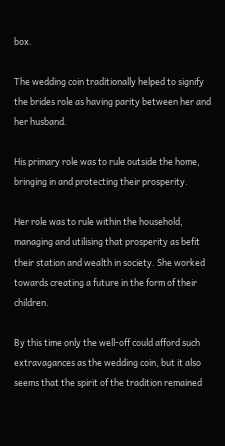box.

The wedding coin traditionally helped to signify the brides role as having parity between her and her husband.

His primary role was to rule outside the home, bringing in and protecting their prosperity.

Her role was to rule within the household, managing and utilising that prosperity as befit their station and wealth in society. She worked towards creating a future in the form of their children.

By this time only the well-off could afford such extravagances as the wedding coin, but it also seems that the spirit of the tradition remained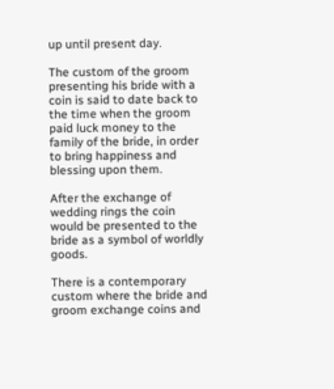up until present day.

The custom of the groom presenting his bride with a coin is said to date back to the time when the groom paid luck money to the family of the bride, in order to bring happiness and blessing upon them.

After the exchange of wedding rings the coin would be presented to the bride as a symbol of worldly goods.

There is a contemporary custom where the bride and groom exchange coins and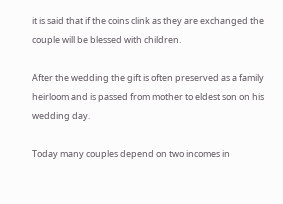it is said that if the coins clink as they are exchanged the couple will be blessed with children.

After the wedding the gift is often preserved as a family heirloom and is passed from mother to eldest son on his wedding day.

Today many couples depend on two incomes in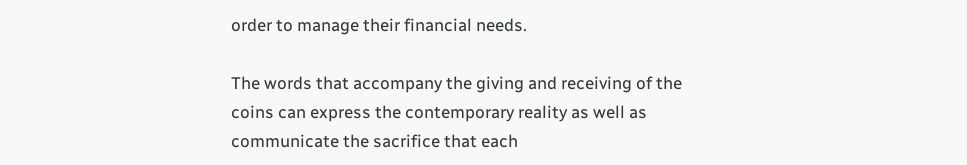order to manage their financial needs.

The words that accompany the giving and receiving of the coins can express the contemporary reality as well as communicate the sacrifice that each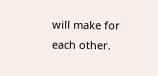will make for each other.